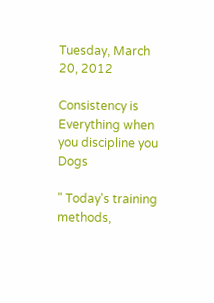Tuesday, March 20, 2012

Consistency is Everything when you discipline you Dogs

" Today's training methods,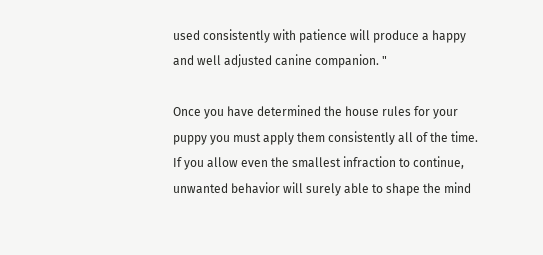used consistently with patience will produce a happy and well adjusted canine companion. "

Once you have determined the house rules for your puppy you must apply them consistently all of the time. If you allow even the smallest infraction to continue, unwanted behavior will surely able to shape the mind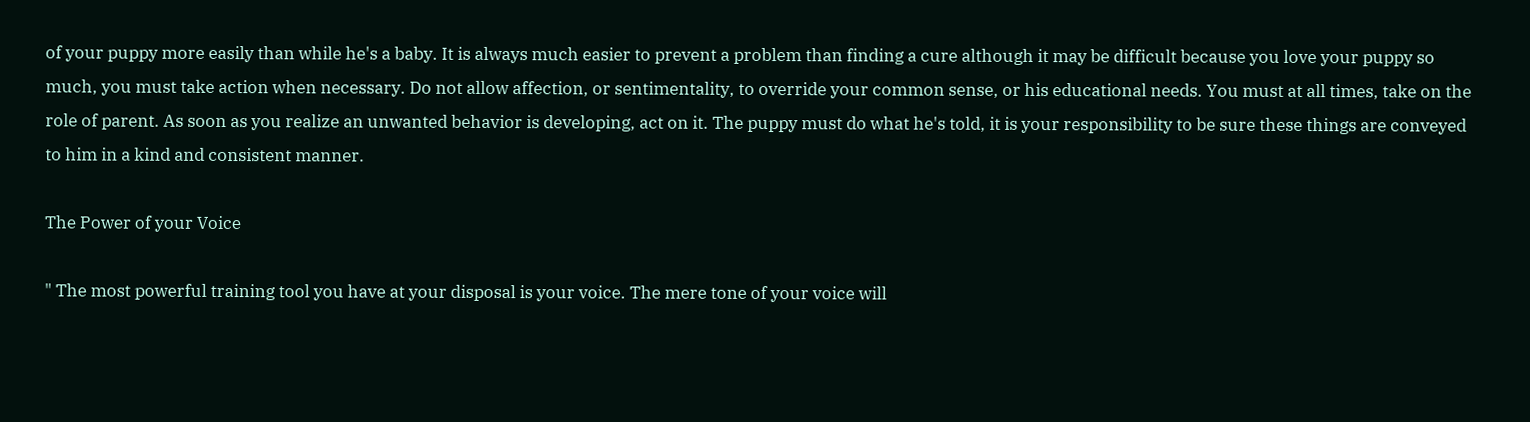of your puppy more easily than while he's a baby. It is always much easier to prevent a problem than finding a cure although it may be difficult because you love your puppy so much, you must take action when necessary. Do not allow affection, or sentimentality, to override your common sense, or his educational needs. You must at all times, take on the role of parent. As soon as you realize an unwanted behavior is developing, act on it. The puppy must do what he's told, it is your responsibility to be sure these things are conveyed to him in a kind and consistent manner.

The Power of your Voice

" The most powerful training tool you have at your disposal is your voice. The mere tone of your voice will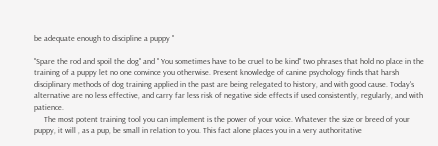be adequate enough to discipline a puppy "

"Spare the rod and spoil the dog" and " You sometimes have to be cruel to be kind" two phrases that hold no place in the training of a puppy let no one convince you otherwise. Present knowledge of canine psychology finds that harsh disciplinary methods of dog training applied in the past are being relegated to history, and with good cause. Today's alternative are no less effective, and carry far less risk of negative side effects if used consistently, regularly, and with patience.
     The most potent training tool you can implement is the power of your voice. Whatever the size or breed of your puppy, it will , as a pup, be small in relation to you. This fact alone places you in a very authoritative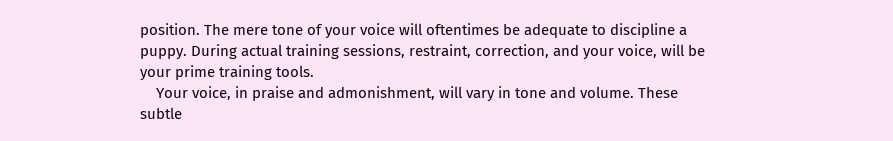position. The mere tone of your voice will oftentimes be adequate to discipline a puppy. During actual training sessions, restraint, correction, and your voice, will be your prime training tools.
    Your voice, in praise and admonishment, will vary in tone and volume. These subtle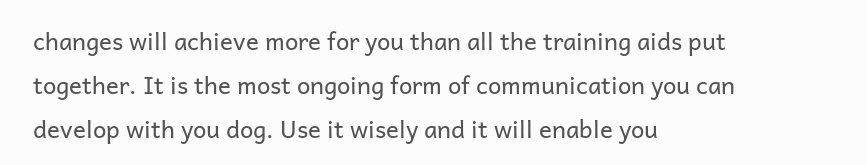changes will achieve more for you than all the training aids put together. It is the most ongoing form of communication you can develop with you dog. Use it wisely and it will enable you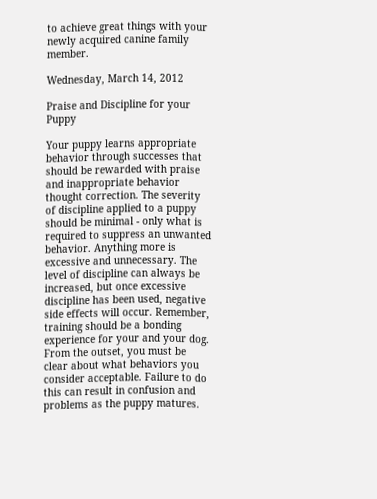to achieve great things with your newly acquired canine family member.

Wednesday, March 14, 2012

Praise and Discipline for your Puppy

Your puppy learns appropriate behavior through successes that should be rewarded with praise and inappropriate behavior thought correction. The severity of discipline applied to a puppy should be minimal - only what is required to suppress an unwanted behavior. Anything more is excessive and unnecessary. The level of discipline can always be increased, but once excessive discipline has been used, negative side effects will occur. Remember, training should be a bonding experience for your and your dog.
From the outset, you must be clear about what behaviors you consider acceptable. Failure to do this can result in confusion and problems as the puppy matures.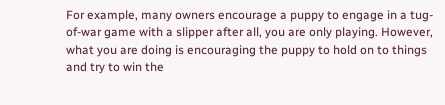For example, many owners encourage a puppy to engage in a tug-of-war game with a slipper after all, you are only playing. However, what you are doing is encouraging the puppy to hold on to things and try to win the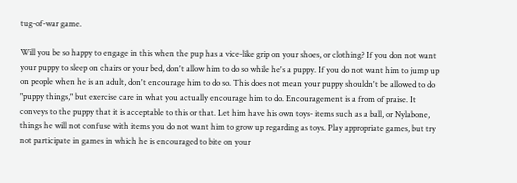tug-of-war game.

Will you be so happy to engage in this when the pup has a vice-like grip on your shoes, or clothing? If you don not want your puppy to sleep on chairs or your bed, don't allow him to do so while he's a puppy. If you do not want him to jump up on people when he is an adult, don't encourage him to do so. This does not mean your puppy shouldn't be allowed to do "puppy things," but exercise care in what you actually encourage him to do. Encouragement is a from of praise. It conveys to the puppy that it is acceptable to this or that. Let him have his own toys- items such as a ball, or Nylabone, things he will not confuse with items you do not want him to grow up regarding as toys. Play appropriate games, but try not participate in games in which he is encouraged to bite on your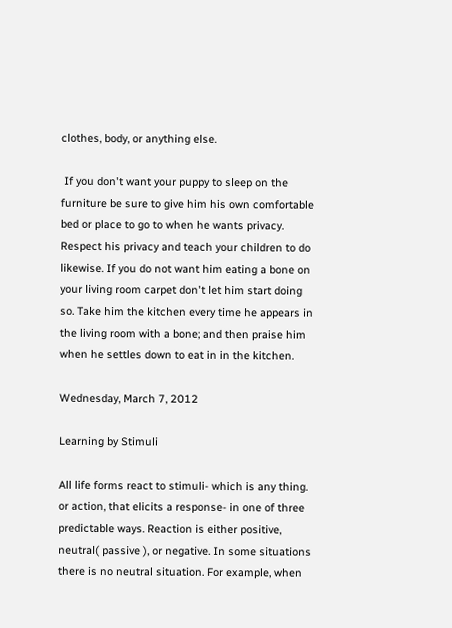clothes, body, or anything else.

 If you don't want your puppy to sleep on the furniture be sure to give him his own comfortable bed or place to go to when he wants privacy. Respect his privacy and teach your children to do likewise. If you do not want him eating a bone on your living room carpet don't let him start doing so. Take him the kitchen every time he appears in the living room with a bone; and then praise him when he settles down to eat in in the kitchen.

Wednesday, March 7, 2012

Learning by Stimuli

All life forms react to stimuli- which is any thing. or action, that elicits a response- in one of three predictable ways. Reaction is either positive, neutral( passive ), or negative. In some situations there is no neutral situation. For example, when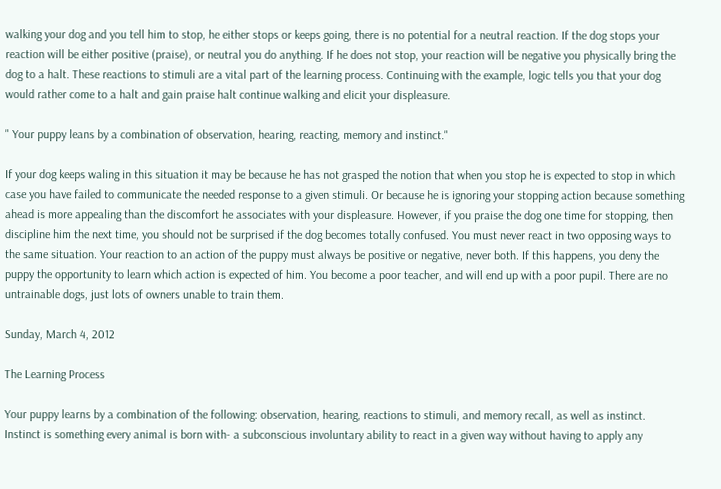walking your dog and you tell him to stop, he either stops or keeps going, there is no potential for a neutral reaction. If the dog stops your reaction will be either positive (praise), or neutral you do anything. If he does not stop, your reaction will be negative you physically bring the dog to a halt. These reactions to stimuli are a vital part of the learning process. Continuing with the example, logic tells you that your dog would rather come to a halt and gain praise halt continue walking and elicit your displeasure.

" Your puppy leans by a combination of observation, hearing, reacting, memory and instinct."

If your dog keeps waling in this situation it may be because he has not grasped the notion that when you stop he is expected to stop in which case you have failed to communicate the needed response to a given stimuli. Or because he is ignoring your stopping action because something ahead is more appealing than the discomfort he associates with your displeasure. However, if you praise the dog one time for stopping, then discipline him the next time, you should not be surprised if the dog becomes totally confused. You must never react in two opposing ways to the same situation. Your reaction to an action of the puppy must always be positive or negative, never both. If this happens, you deny the puppy the opportunity to learn which action is expected of him. You become a poor teacher, and will end up with a poor pupil. There are no untrainable dogs, just lots of owners unable to train them.

Sunday, March 4, 2012

The Learning Process

Your puppy learns by a combination of the following: observation, hearing, reactions to stimuli, and memory recall, as well as instinct. Instinct is something every animal is born with- a subconscious involuntary ability to react in a given way without having to apply any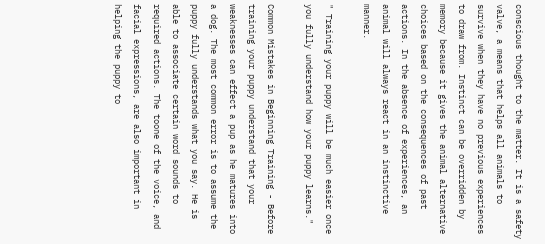conscious thought to the matter. It is a safety valve, a means that helps all animals to survive when they have no previous experiences to draw from. Instinct can be overridden by memory because it gives the animal alternative choices based on the consequences of past actions. In the absence of experiences, an animal will always react in an instinctive manner.

" Training your puppy will be much easier once you fully understand how your puppy learns."

Common Mistakes in Beginning Training - Before training your puppy understand that your weaknesses can effect a pup as he matures into a dog. The most common error is to assume the puppy fully understands what you say. He is able to associate certain word sounds to required actions. The toone of the voice, and facial expressions, are also important in helping the puppy to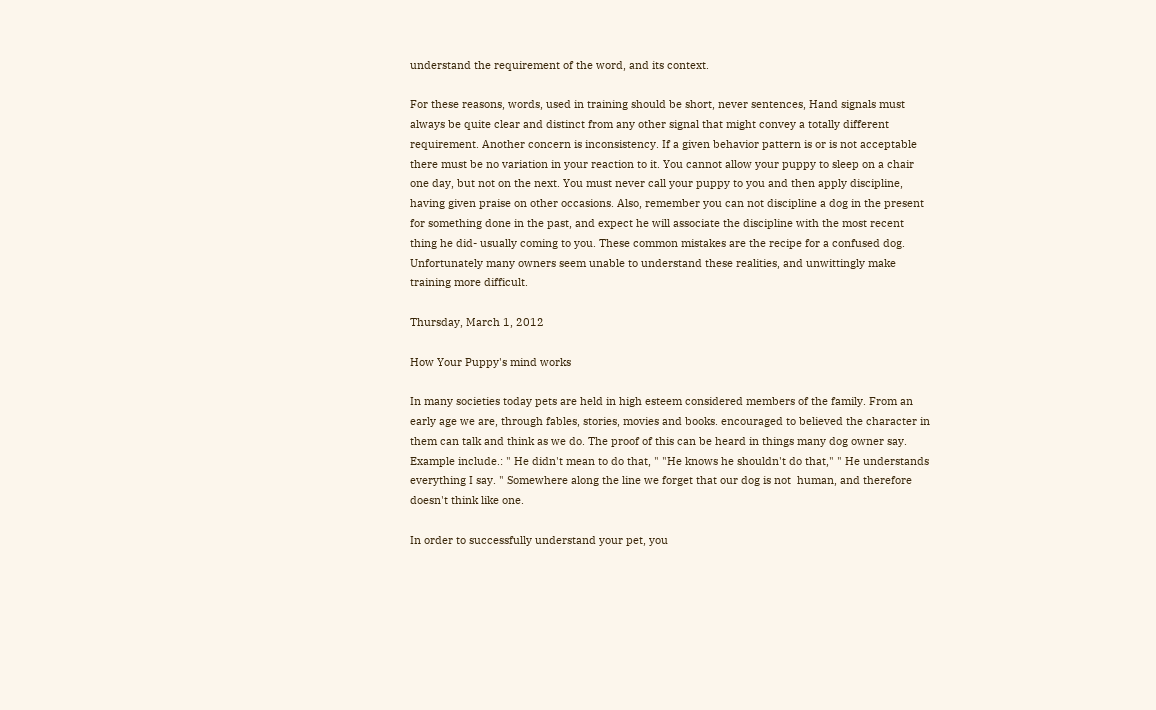understand the requirement of the word, and its context.

For these reasons, words, used in training should be short, never sentences, Hand signals must always be quite clear and distinct from any other signal that might convey a totally different requirement. Another concern is inconsistency. If a given behavior pattern is or is not acceptable there must be no variation in your reaction to it. You cannot allow your puppy to sleep on a chair one day, but not on the next. You must never call your puppy to you and then apply discipline, having given praise on other occasions. Also, remember you can not discipline a dog in the present for something done in the past, and expect he will associate the discipline with the most recent thing he did- usually coming to you. These common mistakes are the recipe for a confused dog. Unfortunately many owners seem unable to understand these realities, and unwittingly make training more difficult.

Thursday, March 1, 2012

How Your Puppy's mind works

In many societies today pets are held in high esteem considered members of the family. From an early age we are, through fables, stories, movies and books. encouraged to believed the character in them can talk and think as we do. The proof of this can be heard in things many dog owner say.  Example include.: " He didn't mean to do that, " "He knows he shouldn't do that," " He understands everything I say. " Somewhere along the line we forget that our dog is not  human, and therefore doesn't think like one.

In order to successfully understand your pet, you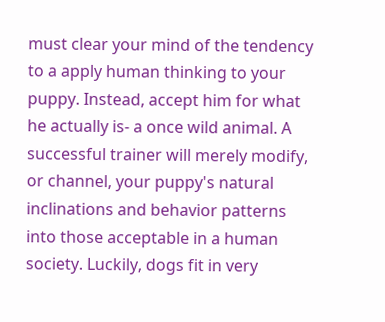must clear your mind of the tendency to a apply human thinking to your puppy. Instead, accept him for what he actually is- a once wild animal. A successful trainer will merely modify, or channel, your puppy's natural inclinations and behavior patterns into those acceptable in a human society. Luckily, dogs fit in very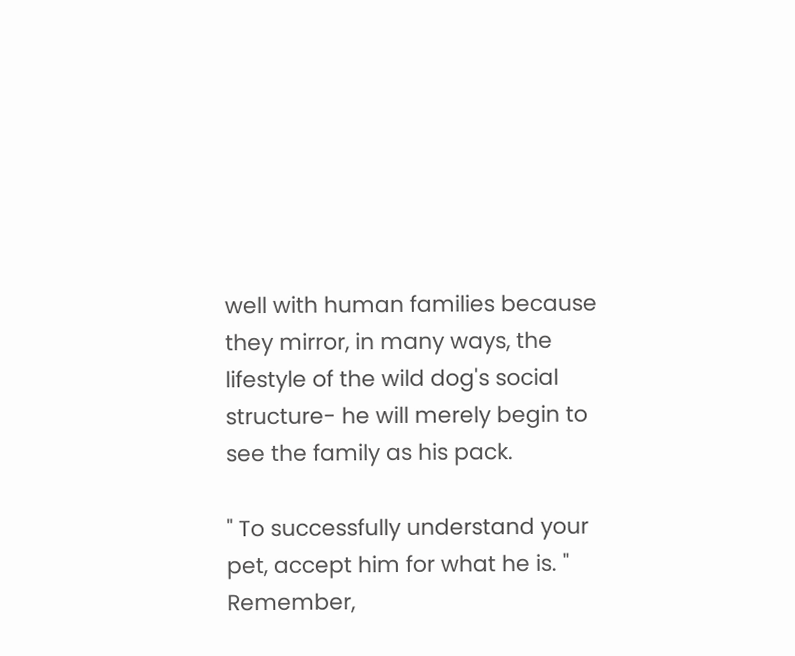well with human families because they mirror, in many ways, the lifestyle of the wild dog's social structure- he will merely begin to see the family as his pack.

" To successfully understand your pet, accept him for what he is. "
Remember,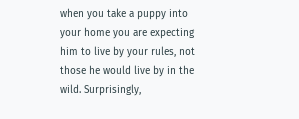when you take a puppy into your home you are expecting him to live by your rules, not those he would live by in the wild. Surprisingly,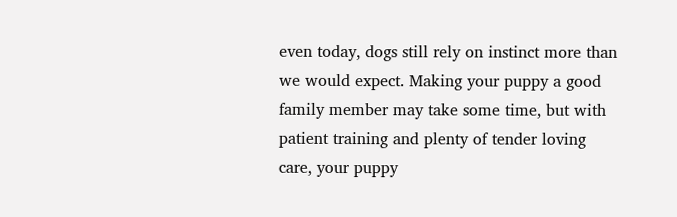even today, dogs still rely on instinct more than we would expect. Making your puppy a good family member may take some time, but with patient training and plenty of tender loving care, your puppy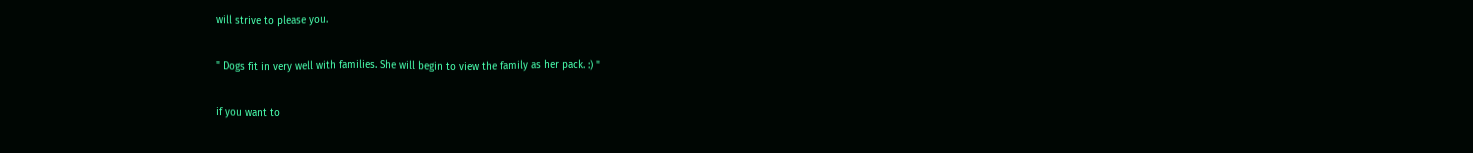will strive to please you.

" Dogs fit in very well with families. She will begin to view the family as her pack. :) "

if you want to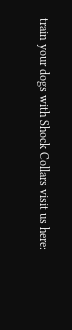train your dogs with Shock Collars visit us here: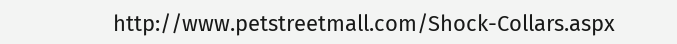http://www.petstreetmall.com/Shock-Collars.aspx